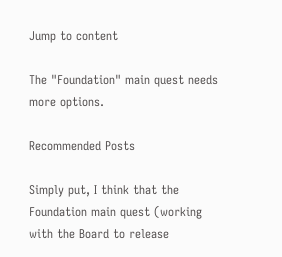Jump to content

The "Foundation" main quest needs more options.

Recommended Posts

Simply put, I think that the Foundation main quest (working with the Board to release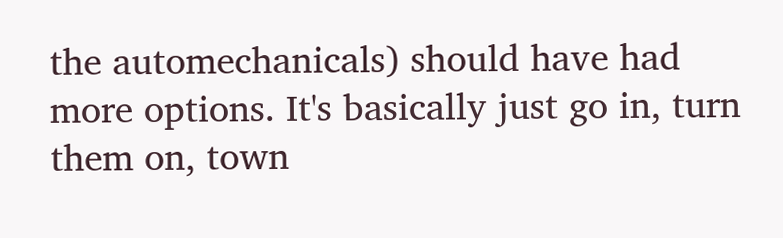the automechanicals) should have had more options. It's basically just go in, turn them on, town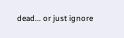dead... or just ignore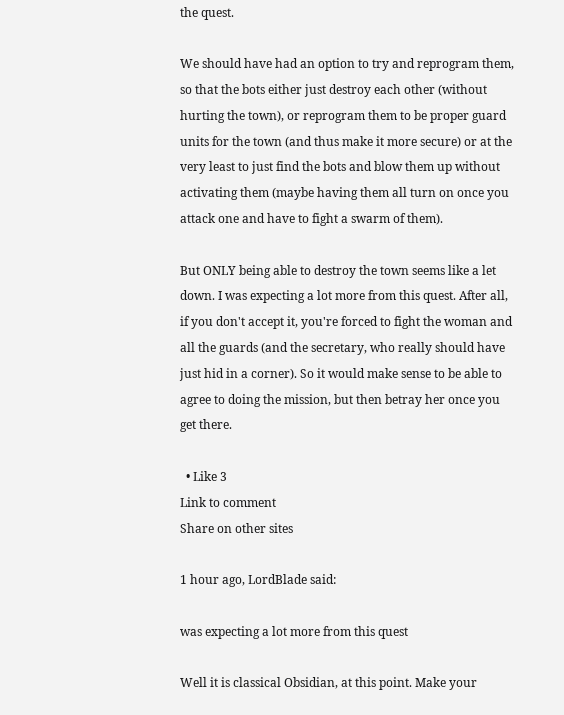the quest.

We should have had an option to try and reprogram them, so that the bots either just destroy each other (without hurting the town), or reprogram them to be proper guard units for the town (and thus make it more secure) or at the very least to just find the bots and blow them up without activating them (maybe having them all turn on once you attack one and have to fight a swarm of them).

But ONLY being able to destroy the town seems like a let down. I was expecting a lot more from this quest. After all, if you don't accept it, you're forced to fight the woman and all the guards (and the secretary, who really should have just hid in a corner). So it would make sense to be able to agree to doing the mission, but then betray her once you get there.

  • Like 3
Link to comment
Share on other sites

1 hour ago, LordBlade said:

was expecting a lot more from this quest

Well it is classical Obsidian, at this point. Make your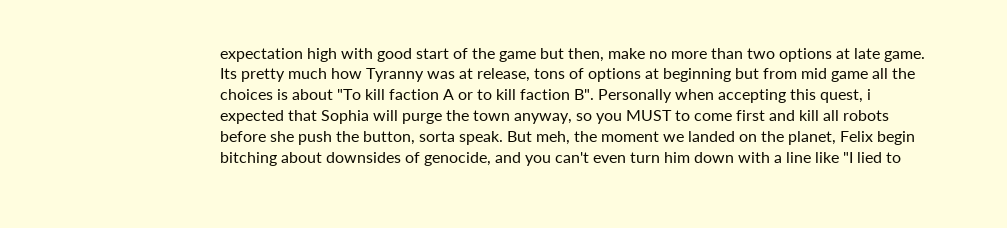expectation high with good start of the game but then, make no more than two options at late game. Its pretty much how Tyranny was at release, tons of options at beginning but from mid game all the choices is about "To kill faction A or to kill faction B". Personally when accepting this quest, i expected that Sophia will purge the town anyway, so you MUST to come first and kill all robots before she push the button, sorta speak. But meh, the moment we landed on the planet, Felix begin bitching about downsides of genocide, and you can't even turn him down with a line like "I lied to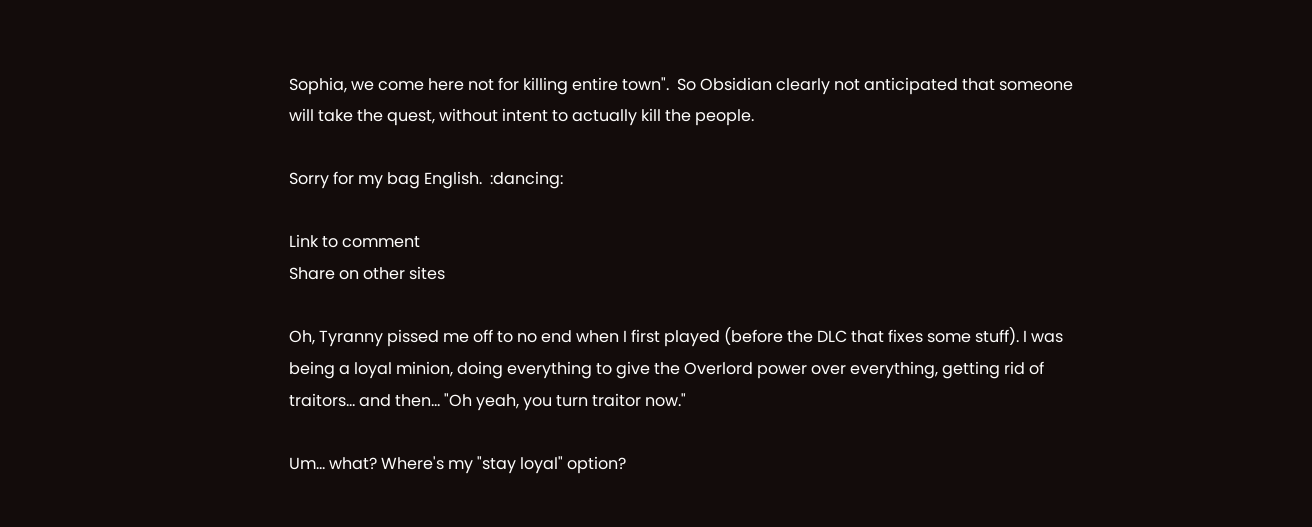Sophia, we come here not for killing entire town".  So Obsidian clearly not anticipated that someone will take the quest, without intent to actually kill the people.

Sorry for my bag English.  :dancing:

Link to comment
Share on other sites

Oh, Tyranny pissed me off to no end when I first played (before the DLC that fixes some stuff). I was being a loyal minion, doing everything to give the Overlord power over everything, getting rid of traitors... and then... "Oh yeah, you turn traitor now."

Um... what? Where's my "stay loyal" option?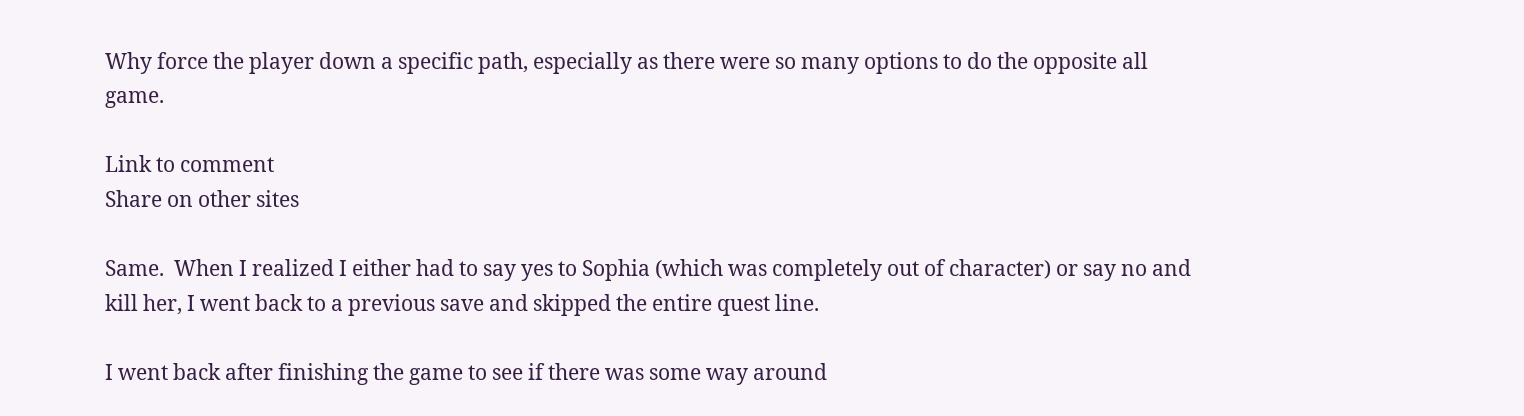Why force the player down a specific path, especially as there were so many options to do the opposite all game.

Link to comment
Share on other sites

Same.  When I realized I either had to say yes to Sophia (which was completely out of character) or say no and kill her, I went back to a previous save and skipped the entire quest line.

I went back after finishing the game to see if there was some way around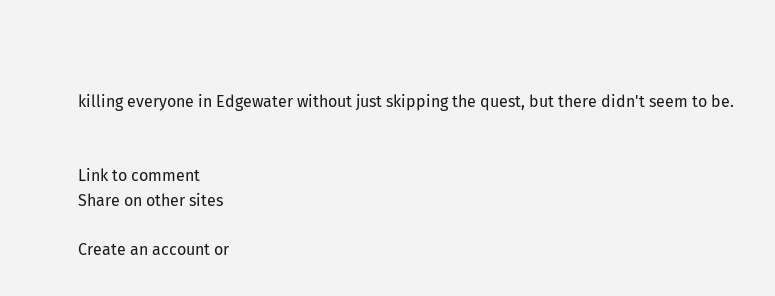killing everyone in Edgewater without just skipping the quest, but there didn't seem to be.


Link to comment
Share on other sites

Create an account or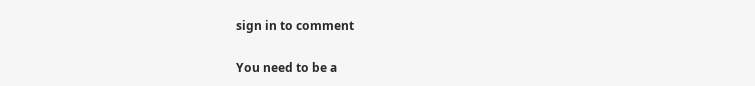sign in to comment

You need to be a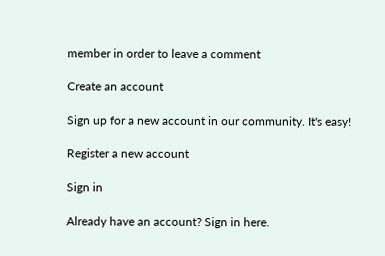member in order to leave a comment

Create an account

Sign up for a new account in our community. It's easy!

Register a new account

Sign in

Already have an account? Sign in here.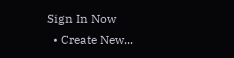Sign In Now
  • Create New...